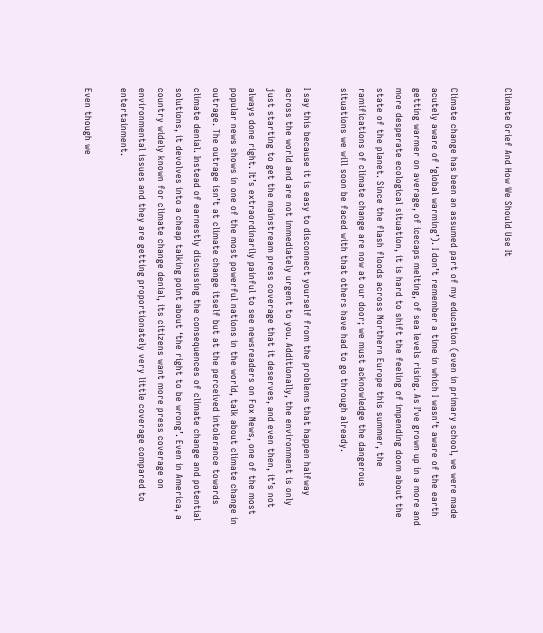Climate Grief And How We Should Use It


Climate change has been an assumed part of my education (even in primary school, we were made acutely aware of ‘global warming’). I don’t remember a time in which I wasn’t aware of the earth getting warmer on average, of icecaps melting, of sea levels rising. As I’ve grown up in a more and more desperate ecological situation, it is hard to shift the feeling of impending doom about the state of the planet. Since the flash floods across Northern Europe this summer, the ramifications of climate change are now at our door; we must acknowledge the dangerous situations we will soon be faced with that others have had to go through already.

I say this because it is easy to disconnect yourself from the problems that happen halfway across the world and are not immediately urgent to you. Additionally, the environment is only just starting to get the mainstream press coverage that it deserves, and even then, it’s not always done right. It’s extraordinarily painful to see newsreaders on Fox News, one of the most popular news shows in one of the most powerful nations in the world, talk about climate change in outrage. The outrage isn’t at climate change itself but at the perceived intolerance towards climate denial. Instead of earnestly discussing the consequences of climate change and potential solutions, it devolves into a cheap talking point about ‘the right to be wrong’. Even in America, a country widely known for climate change denial, its citizens want more press coverage on environmental issues and they are getting proportionately very little coverage compared to entertainment.

Even though we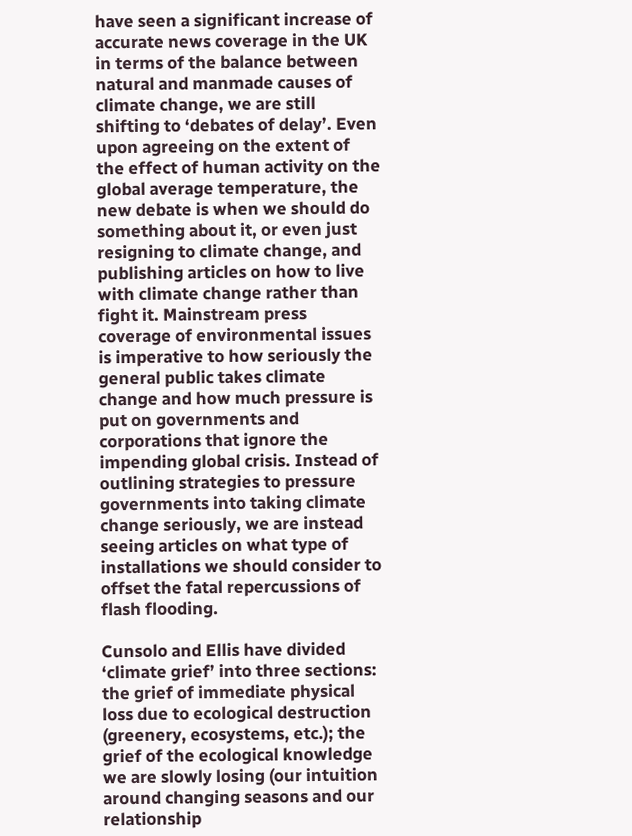have seen a significant increase of accurate news coverage in the UK in terms of the balance between natural and manmade causes of climate change, we are still shifting to ‘debates of delay’. Even upon agreeing on the extent of the effect of human activity on the global average temperature, the new debate is when we should do something about it, or even just resigning to climate change, and publishing articles on how to live with climate change rather than fight it. Mainstream press coverage of environmental issues is imperative to how seriously the general public takes climate change and how much pressure is put on governments and corporations that ignore the impending global crisis. Instead of outlining strategies to pressure governments into taking climate change seriously, we are instead seeing articles on what type of installations we should consider to offset the fatal repercussions of flash flooding.

Cunsolo and Ellis have divided ‘climate grief’ into three sections: the grief of immediate physical loss due to ecological destruction (greenery, ecosystems, etc.); the grief of the ecological knowledge we are slowly losing (our intuition around changing seasons and our relationship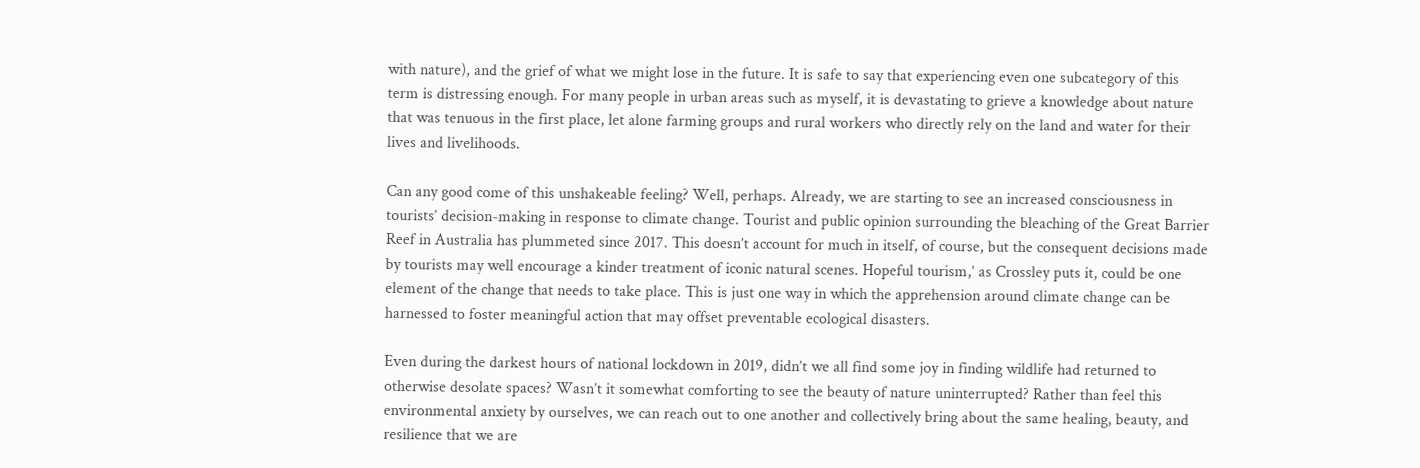with nature), and the grief of what we might lose in the future. It is safe to say that experiencing even one subcategory of this term is distressing enough. For many people in urban areas such as myself, it is devastating to grieve a knowledge about nature that was tenuous in the first place, let alone farming groups and rural workers who directly rely on the land and water for their lives and livelihoods.

Can any good come of this unshakeable feeling? Well, perhaps. Already, we are starting to see an increased consciousness in tourists’ decision-making in response to climate change. Tourist and public opinion surrounding the bleaching of the Great Barrier Reef in Australia has plummeted since 2017. This doesn’t account for much in itself, of course, but the consequent decisions made by tourists may well encourage a kinder treatment of iconic natural scenes. Hopeful tourism,’ as Crossley puts it, could be one element of the change that needs to take place. This is just one way in which the apprehension around climate change can be harnessed to foster meaningful action that may offset preventable ecological disasters.

Even during the darkest hours of national lockdown in 2019, didn’t we all find some joy in finding wildlife had returned to otherwise desolate spaces? Wasn’t it somewhat comforting to see the beauty of nature uninterrupted? Rather than feel this environmental anxiety by ourselves, we can reach out to one another and collectively bring about the same healing, beauty, and resilience that we are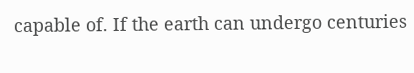capable of. If the earth can undergo centuries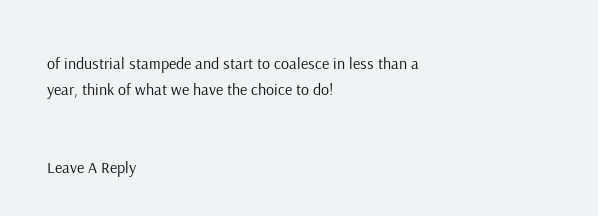of industrial stampede and start to coalesce in less than a year, think of what we have the choice to do!


Leave A Reply